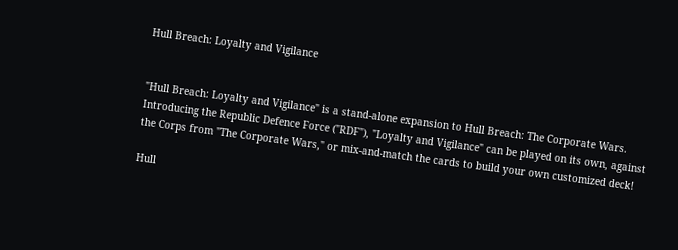Hull Breach: Loyalty and Vigilance


"Hull Breach: Loyalty and Vigilance" is a stand-alone expansion to Hull Breach: The Corporate Wars. Introducing the Republic Defence Force ("RDF"), "Loyalty and Vigilance" can be played on its own, against the Corps from "The Corporate Wars," or mix-and-match the cards to build your own customized deck!

Hull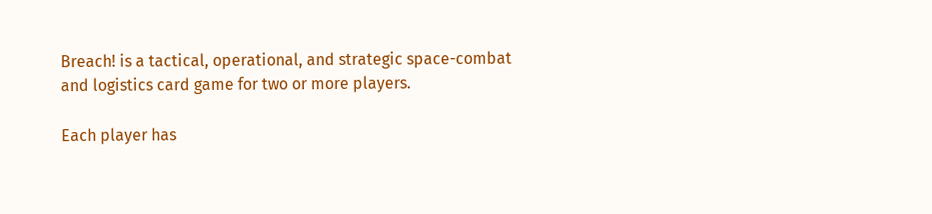Breach! is a tactical, operational, and strategic space-combat and logistics card game for two or more players.

Each player has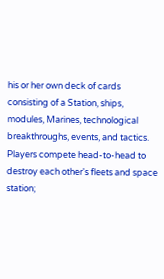his or her own deck of cards consisting of a Station, ships, modules, Marines, technological breakthroughs, events, and tactics. Players compete head-to-head to destroy each other's fleets and space station;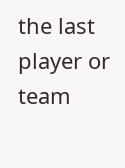the last player or team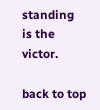standing is the victor.

back to top